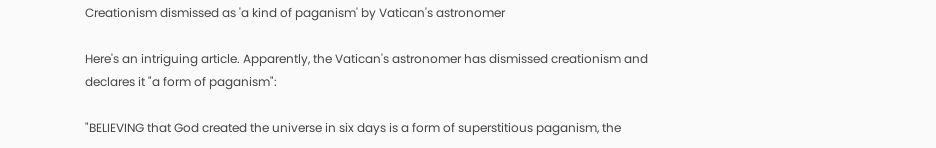Creationism dismissed as 'a kind of paganism' by Vatican's astronomer

Here's an intriguing article. Apparently, the Vatican's astronomer has dismissed creationism and declares it "a form of paganism":

"BELIEVING that God created the universe in six days is a form of superstitious paganism, the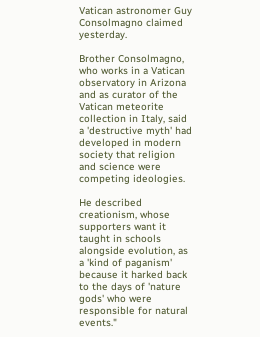Vatican astronomer Guy Consolmagno claimed yesterday.

Brother Consolmagno, who works in a Vatican observatory in Arizona and as curator of the Vatican meteorite collection in Italy, said a 'destructive myth' had developed in modern society that religion and science were competing ideologies.

He described creationism, whose supporters want it taught in schools alongside evolution, as a 'kind of paganism' because it harked back to the days of 'nature gods' who were responsible for natural events."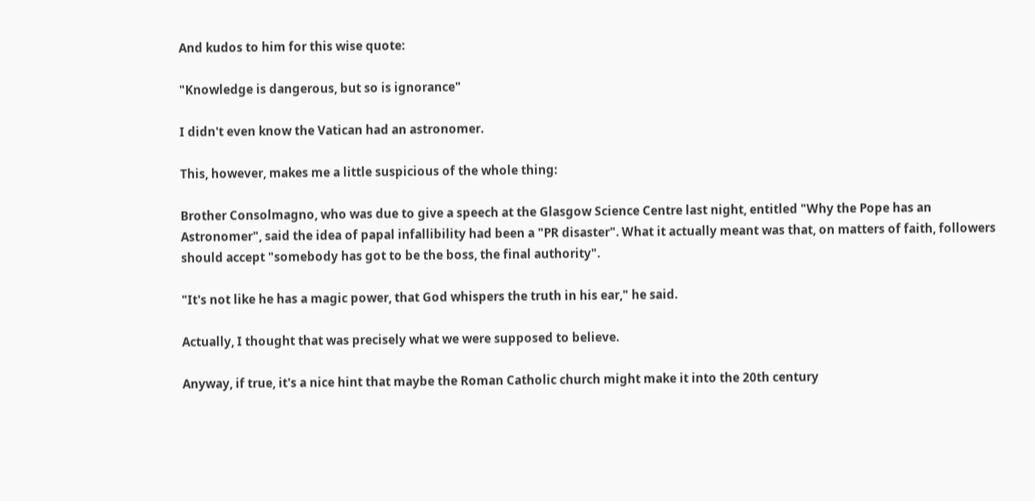And kudos to him for this wise quote:

"Knowledge is dangerous, but so is ignorance"

I didn't even know the Vatican had an astronomer.

This, however, makes me a little suspicious of the whole thing:

Brother Consolmagno, who was due to give a speech at the Glasgow Science Centre last night, entitled "Why the Pope has an Astronomer", said the idea of papal infallibility had been a "PR disaster". What it actually meant was that, on matters of faith, followers should accept "somebody has got to be the boss, the final authority".

"It's not like he has a magic power, that God whispers the truth in his ear," he said.

Actually, I thought that was precisely what we were supposed to believe.

Anyway, if true, it's a nice hint that maybe the Roman Catholic church might make it into the 20th century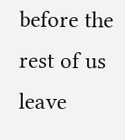before the rest of us leave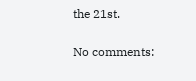the 21st.

No comments: